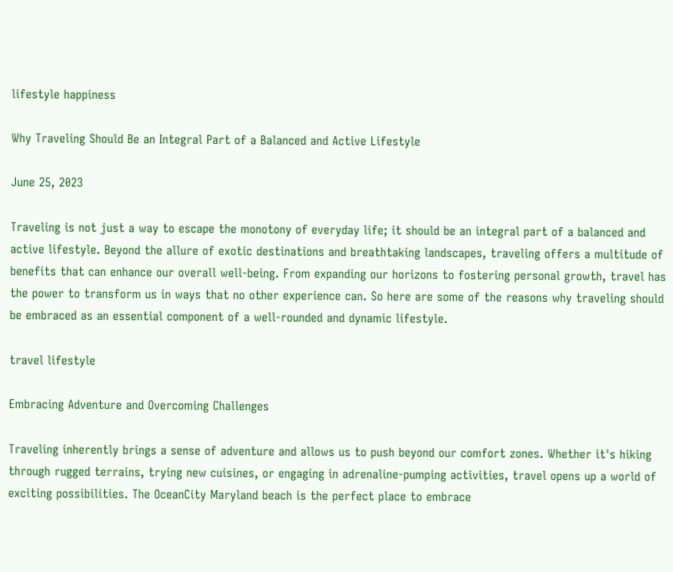lifestyle happiness

Why Traveling Should Be an Integral Part of a Balanced and Active Lifestyle

June 25, 2023

Traveling is not just a way to escape the monotony of everyday life; it should be an integral part of a balanced and active lifestyle. Beyond the allure of exotic destinations and breathtaking landscapes, traveling offers a multitude of benefits that can enhance our overall well-being. From expanding our horizons to fostering personal growth, travel has the power to transform us in ways that no other experience can. So here are some of the reasons why traveling should be embraced as an essential component of a well-rounded and dynamic lifestyle.

travel lifestyle

Embracing Adventure and Overcoming Challenges

Traveling inherently brings a sense of adventure and allows us to push beyond our comfort zones. Whether it's hiking through rugged terrains, trying new cuisines, or engaging in adrenaline-pumping activities, travel opens up a world of exciting possibilities. The OceanCity Maryland beach is the perfect place to embrace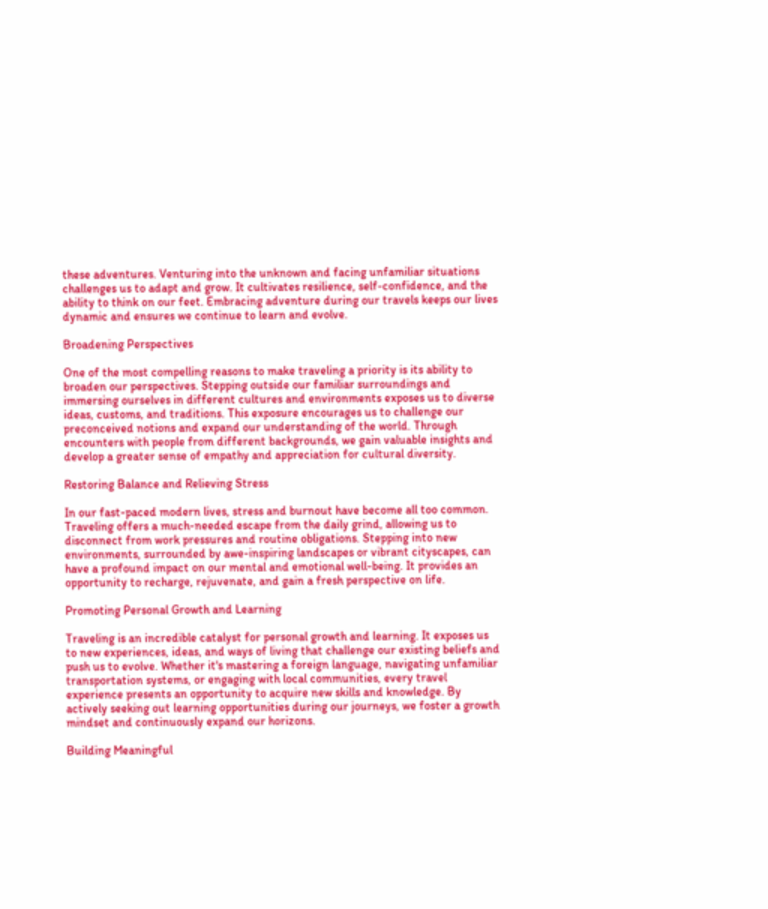these adventures. Venturing into the unknown and facing unfamiliar situations challenges us to adapt and grow. It cultivates resilience, self-confidence, and the ability to think on our feet. Embracing adventure during our travels keeps our lives dynamic and ensures we continue to learn and evolve.

Broadening Perspectives

One of the most compelling reasons to make traveling a priority is its ability to broaden our perspectives. Stepping outside our familiar surroundings and immersing ourselves in different cultures and environments exposes us to diverse ideas, customs, and traditions. This exposure encourages us to challenge our preconceived notions and expand our understanding of the world. Through encounters with people from different backgrounds, we gain valuable insights and develop a greater sense of empathy and appreciation for cultural diversity.

Restoring Balance and Relieving Stress

In our fast-paced modern lives, stress and burnout have become all too common. Traveling offers a much-needed escape from the daily grind, allowing us to disconnect from work pressures and routine obligations. Stepping into new environments, surrounded by awe-inspiring landscapes or vibrant cityscapes, can have a profound impact on our mental and emotional well-being. It provides an opportunity to recharge, rejuvenate, and gain a fresh perspective on life.

Promoting Personal Growth and Learning

Traveling is an incredible catalyst for personal growth and learning. It exposes us to new experiences, ideas, and ways of living that challenge our existing beliefs and push us to evolve. Whether it's mastering a foreign language, navigating unfamiliar transportation systems, or engaging with local communities, every travel experience presents an opportunity to acquire new skills and knowledge. By actively seeking out learning opportunities during our journeys, we foster a growth mindset and continuously expand our horizons.

Building Meaningful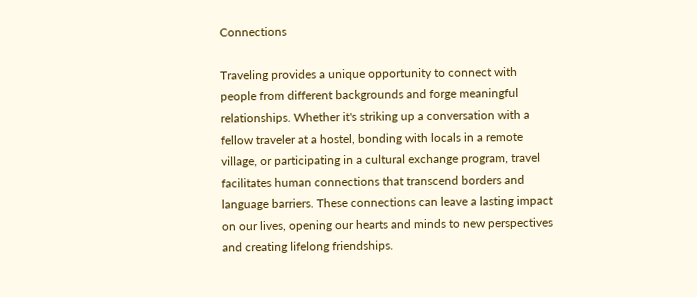Connections

Traveling provides a unique opportunity to connect with people from different backgrounds and forge meaningful relationships. Whether it's striking up a conversation with a fellow traveler at a hostel, bonding with locals in a remote village, or participating in a cultural exchange program, travel facilitates human connections that transcend borders and language barriers. These connections can leave a lasting impact on our lives, opening our hearts and minds to new perspectives and creating lifelong friendships.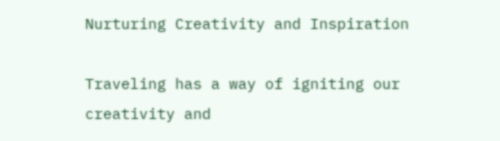Nurturing Creativity and Inspiration

Traveling has a way of igniting our creativity and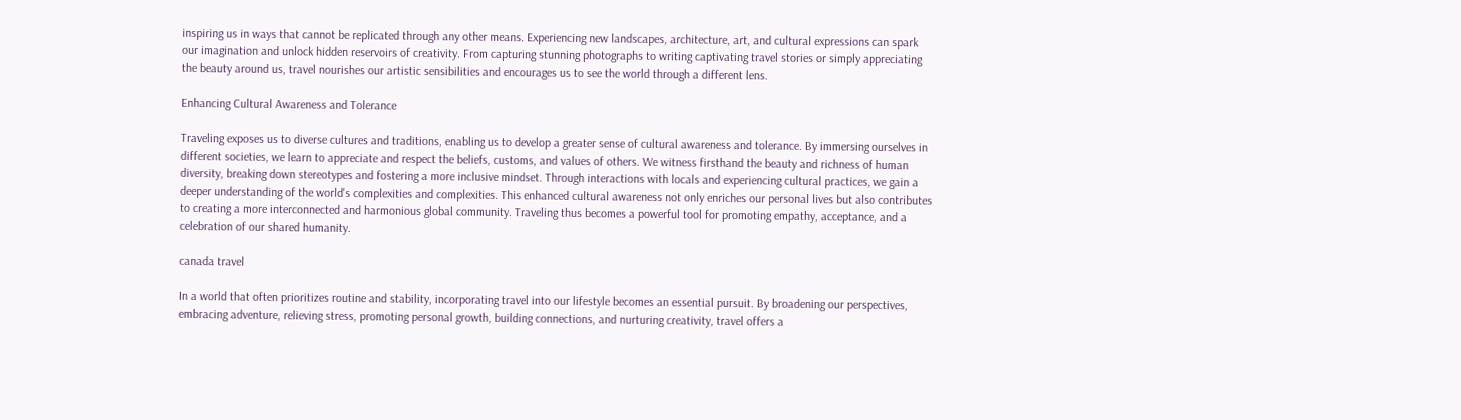inspiring us in ways that cannot be replicated through any other means. Experiencing new landscapes, architecture, art, and cultural expressions can spark our imagination and unlock hidden reservoirs of creativity. From capturing stunning photographs to writing captivating travel stories or simply appreciating the beauty around us, travel nourishes our artistic sensibilities and encourages us to see the world through a different lens.

Enhancing Cultural Awareness and Tolerance

Traveling exposes us to diverse cultures and traditions, enabling us to develop a greater sense of cultural awareness and tolerance. By immersing ourselves in different societies, we learn to appreciate and respect the beliefs, customs, and values of others. We witness firsthand the beauty and richness of human diversity, breaking down stereotypes and fostering a more inclusive mindset. Through interactions with locals and experiencing cultural practices, we gain a deeper understanding of the world's complexities and complexities. This enhanced cultural awareness not only enriches our personal lives but also contributes to creating a more interconnected and harmonious global community. Traveling thus becomes a powerful tool for promoting empathy, acceptance, and a celebration of our shared humanity.

canada travel

In a world that often prioritizes routine and stability, incorporating travel into our lifestyle becomes an essential pursuit. By broadening our perspectives, embracing adventure, relieving stress, promoting personal growth, building connections, and nurturing creativity, travel offers a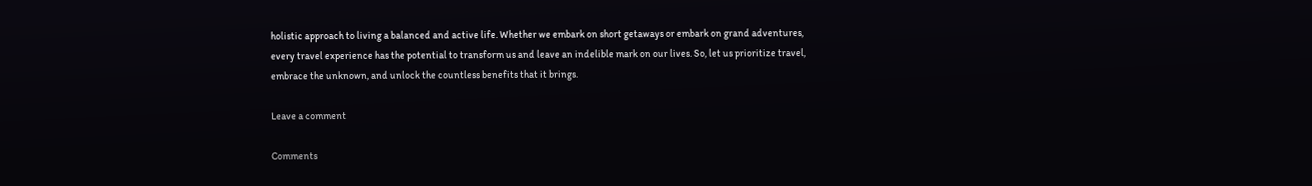holistic approach to living a balanced and active life. Whether we embark on short getaways or embark on grand adventures, every travel experience has the potential to transform us and leave an indelible mark on our lives. So, let us prioritize travel, embrace the unknown, and unlock the countless benefits that it brings.

Leave a comment

Comments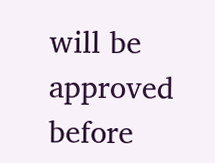will be approved before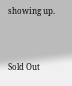showing up.



Sold Out